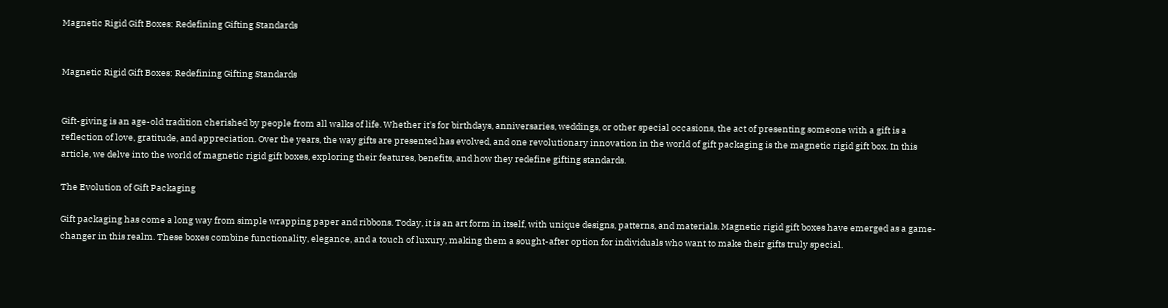Magnetic Rigid Gift Boxes: Redefining Gifting Standards


Magnetic Rigid Gift Boxes: Redefining Gifting Standards


Gift-giving is an age-old tradition cherished by people from all walks of life. Whether it's for birthdays, anniversaries, weddings, or other special occasions, the act of presenting someone with a gift is a reflection of love, gratitude, and appreciation. Over the years, the way gifts are presented has evolved, and one revolutionary innovation in the world of gift packaging is the magnetic rigid gift box. In this article, we delve into the world of magnetic rigid gift boxes, exploring their features, benefits, and how they redefine gifting standards.

The Evolution of Gift Packaging

Gift packaging has come a long way from simple wrapping paper and ribbons. Today, it is an art form in itself, with unique designs, patterns, and materials. Magnetic rigid gift boxes have emerged as a game-changer in this realm. These boxes combine functionality, elegance, and a touch of luxury, making them a sought-after option for individuals who want to make their gifts truly special.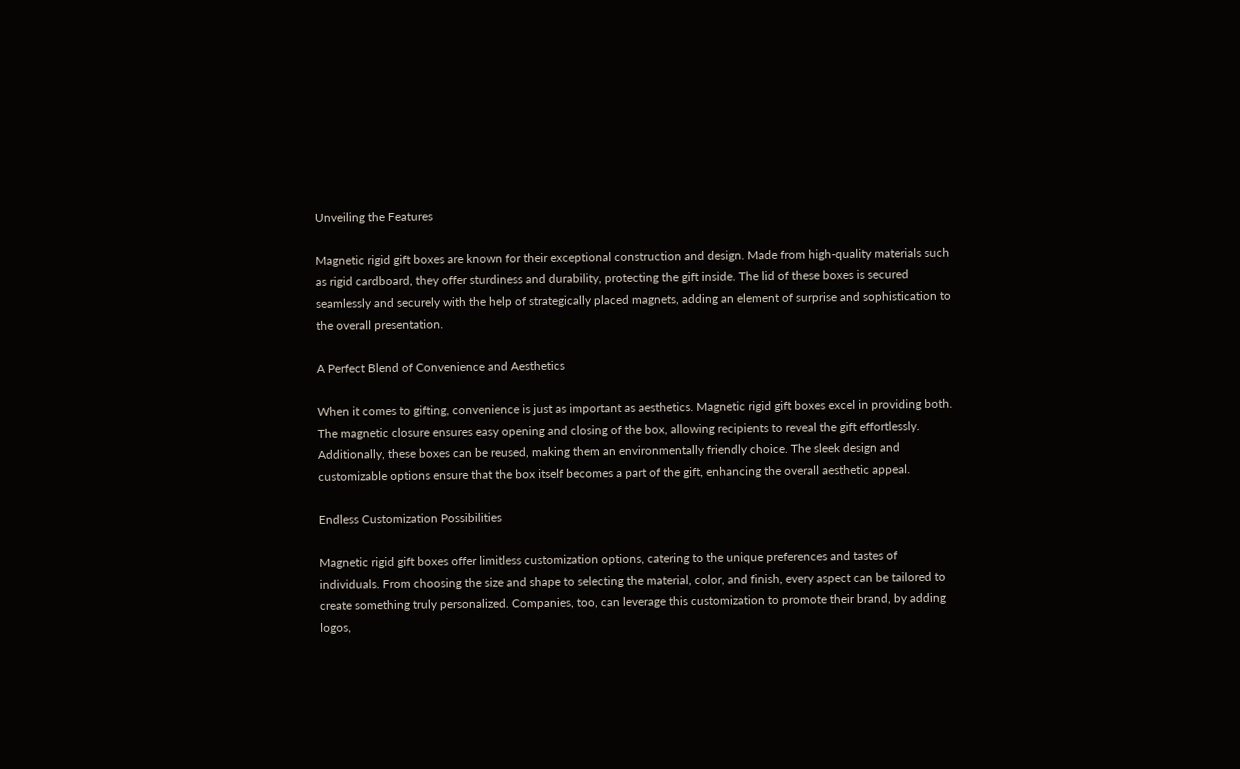Unveiling the Features

Magnetic rigid gift boxes are known for their exceptional construction and design. Made from high-quality materials such as rigid cardboard, they offer sturdiness and durability, protecting the gift inside. The lid of these boxes is secured seamlessly and securely with the help of strategically placed magnets, adding an element of surprise and sophistication to the overall presentation.

A Perfect Blend of Convenience and Aesthetics

When it comes to gifting, convenience is just as important as aesthetics. Magnetic rigid gift boxes excel in providing both. The magnetic closure ensures easy opening and closing of the box, allowing recipients to reveal the gift effortlessly. Additionally, these boxes can be reused, making them an environmentally friendly choice. The sleek design and customizable options ensure that the box itself becomes a part of the gift, enhancing the overall aesthetic appeal.

Endless Customization Possibilities

Magnetic rigid gift boxes offer limitless customization options, catering to the unique preferences and tastes of individuals. From choosing the size and shape to selecting the material, color, and finish, every aspect can be tailored to create something truly personalized. Companies, too, can leverage this customization to promote their brand, by adding logos,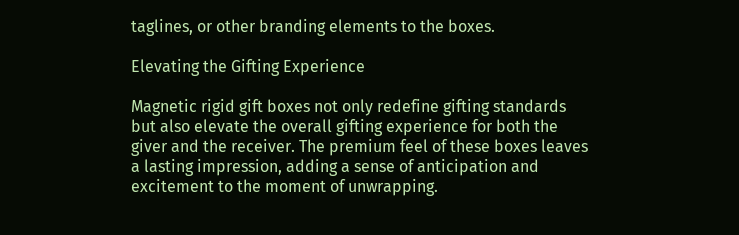taglines, or other branding elements to the boxes.

Elevating the Gifting Experience

Magnetic rigid gift boxes not only redefine gifting standards but also elevate the overall gifting experience for both the giver and the receiver. The premium feel of these boxes leaves a lasting impression, adding a sense of anticipation and excitement to the moment of unwrapping.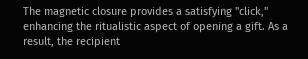The magnetic closure provides a satisfying "click," enhancing the ritualistic aspect of opening a gift. As a result, the recipient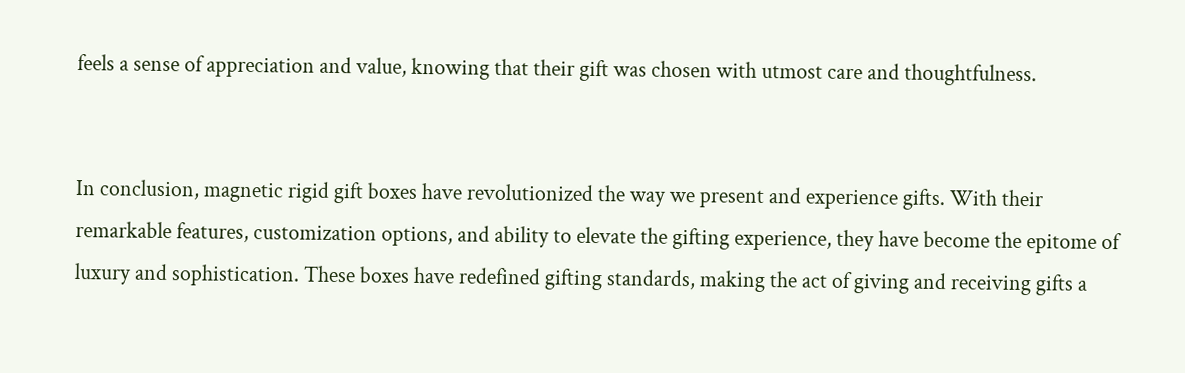feels a sense of appreciation and value, knowing that their gift was chosen with utmost care and thoughtfulness.


In conclusion, magnetic rigid gift boxes have revolutionized the way we present and experience gifts. With their remarkable features, customization options, and ability to elevate the gifting experience, they have become the epitome of luxury and sophistication. These boxes have redefined gifting standards, making the act of giving and receiving gifts a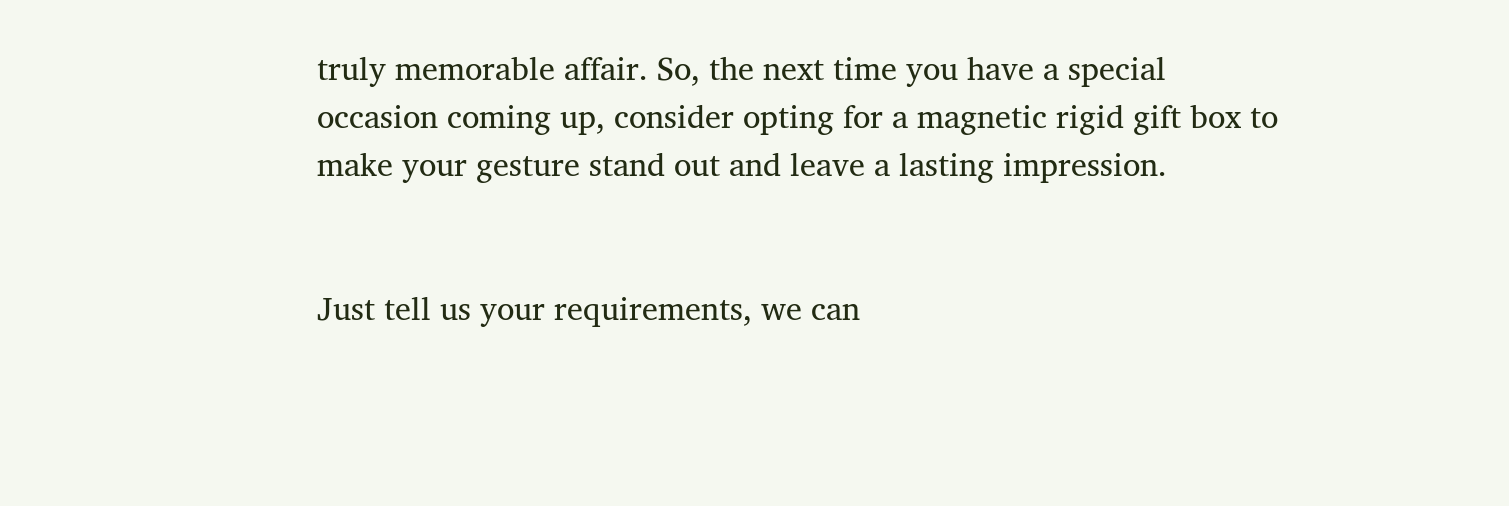truly memorable affair. So, the next time you have a special occasion coming up, consider opting for a magnetic rigid gift box to make your gesture stand out and leave a lasting impression.


Just tell us your requirements, we can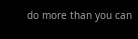do more than you can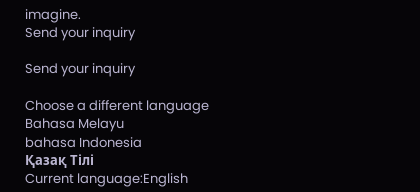imagine.
Send your inquiry

Send your inquiry

Choose a different language
Bahasa Melayu
bahasa Indonesia
Қазақ Тілі
Current language:English